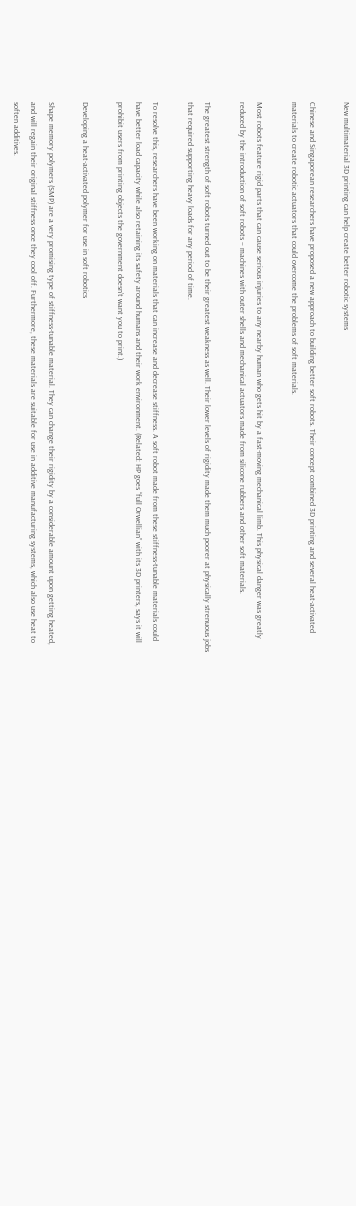New multimaterial 3D printing can help create better robotic systems

Chinese and Singaporean researchers have proposed a new approach to building better soft robots. Their concept combined 3D printing and several heat-activated materials to create robotic actuators that could overcome the problems of soft materials.

Most robots feature rigid parts that can cause serious injuries to any nearby human who gets hit by a fast-moving mechanical limb. This physical danger was greatly reduced by the introduction of soft robots – machines with outer shells and mechanical actuators made from silicone rubbers and other soft materials.

The greatest strength of soft robots turned out to be their greatest weakness as well. Their lower levels of rigidity made them much poorer at physically strenuous jobs that required supporting heavy loads for any period of time.

To resolve this, researchers have been working on materials that can increase and decrease stiffness. A soft robot made from these stiffness-tunable materials could have better load capacity while also retaining its safety around humans and their work environment. (Related: HP goes “full Orwellian” with its 3D printers, says it will prohibit users from printing objects the government doesn’t want you to print.)

Developing a heat-activated polymer for use in soft robotics

Shape memory polymers (SMP) are a very promising type of stiffness-tunable material. They can change their rigidity by a considerable amount upon getting heated, and will regain their original stiffness once they cool off. Furthermore, these materials are suitable for use in additive manufacturing systems, which also use heat to soften additives.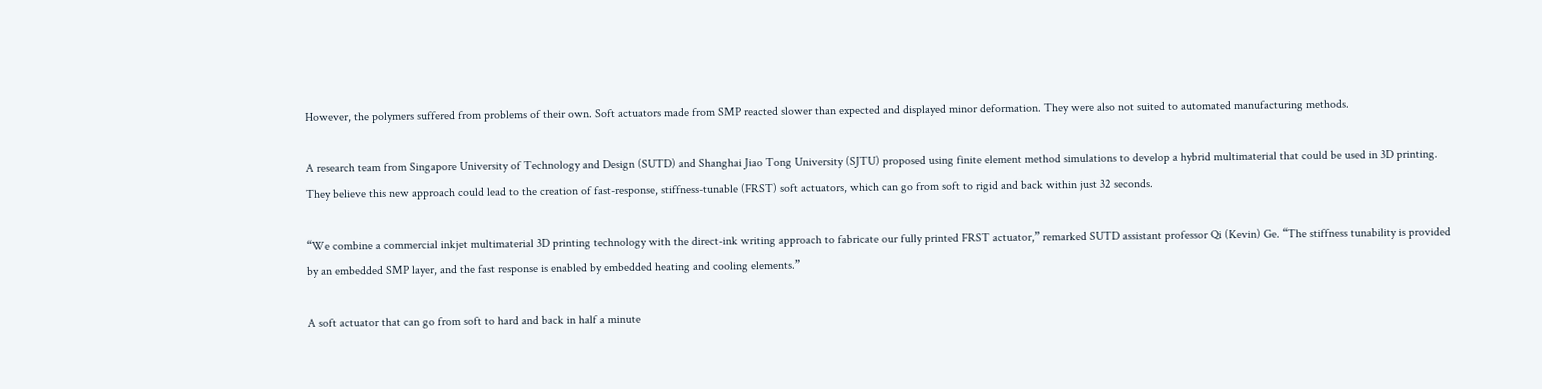However, the polymers suffered from problems of their own. Soft actuators made from SMP reacted slower than expected and displayed minor deformation. They were also not suited to automated manufacturing methods.

A research team from Singapore University of Technology and Design (SUTD) and Shanghai Jiao Tong University (SJTU) proposed using finite element method simulations to develop a hybrid multimaterial that could be used in 3D printing. They believe this new approach could lead to the creation of fast-response, stiffness-tunable (FRST) soft actuators, which can go from soft to rigid and back within just 32 seconds.

“We combine a commercial inkjet multimaterial 3D printing technology with the direct-ink writing approach to fabricate our fully printed FRST actuator,” remarked SUTD assistant professor Qi (Kevin) Ge. “The stiffness tunability is provided by an embedded SMP layer, and the fast response is enabled by embedded heating and cooling elements.”

A soft actuator that can go from soft to hard and back in half a minute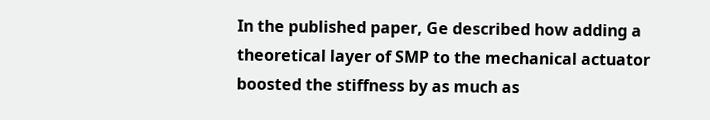In the published paper, Ge described how adding a theoretical layer of SMP to the mechanical actuator boosted the stiffness by as much as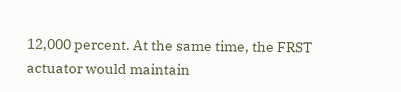12,000 percent. At the same time, the FRST actuator would maintain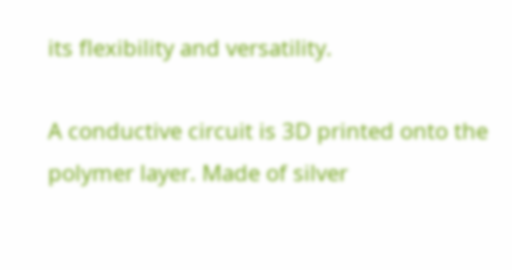its flexibility and versatility.

A conductive circuit is 3D printed onto the polymer layer. Made of silver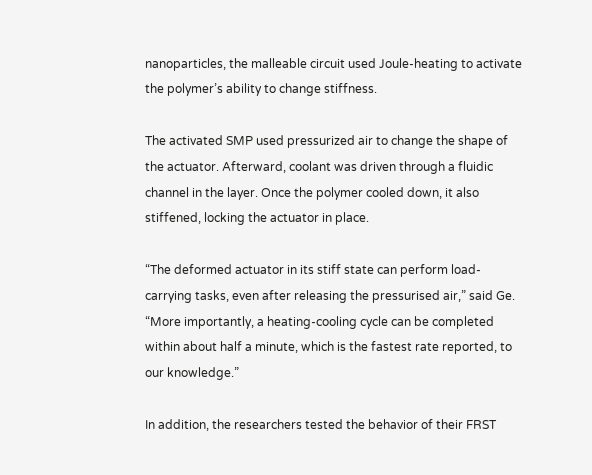nanoparticles, the malleable circuit used Joule-heating to activate the polymer’s ability to change stiffness.

The activated SMP used pressurized air to change the shape of the actuator. Afterward, coolant was driven through a fluidic channel in the layer. Once the polymer cooled down, it also stiffened, locking the actuator in place.

“The deformed actuator in its stiff state can perform load-carrying tasks, even after releasing the pressurised air,” said Ge. “More importantly, a heating-cooling cycle can be completed within about half a minute, which is the fastest rate reported, to our knowledge.”

In addition, the researchers tested the behavior of their FRST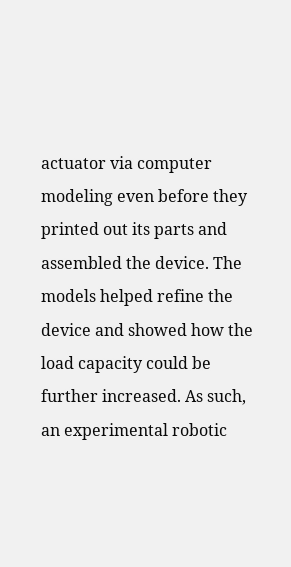actuator via computer modeling even before they printed out its parts and assembled the device. The models helped refine the device and showed how the load capacity could be further increased. As such, an experimental robotic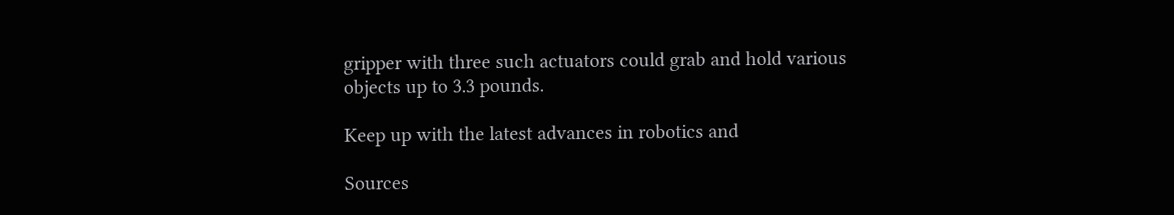gripper with three such actuators could grab and hold various objects up to 3.3 pounds.

Keep up with the latest advances in robotics and

Sources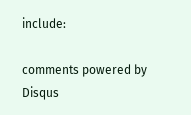include:

comments powered by Disqus